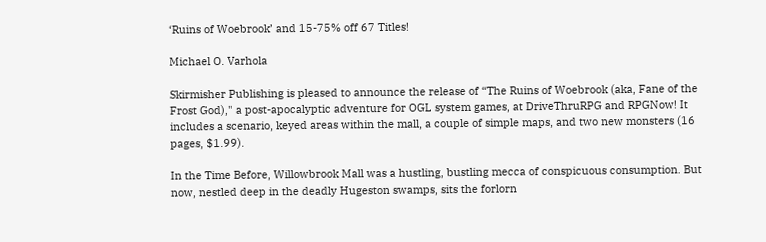‘Ruins of Woebrook’ and 15-75% off 67 Titles!

Michael O. Varhola

Skirmisher Publishing is pleased to announce the release of “The Ruins of Woebrook (aka, Fane of the Frost God)," a post-apocalyptic adventure for OGL system games, at DriveThruRPG and RPGNow! It includes a scenario, keyed areas within the mall, a couple of simple maps, and two new monsters (16 pages, $1.99).

In the Time Before, Willowbrook Mall was a hustling, bustling mecca of conspicuous consumption. But now, nestled deep in the deadly Hugeston swamps, sits the forlorn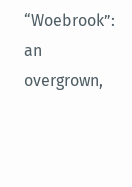“Woebrook”: an overgrown,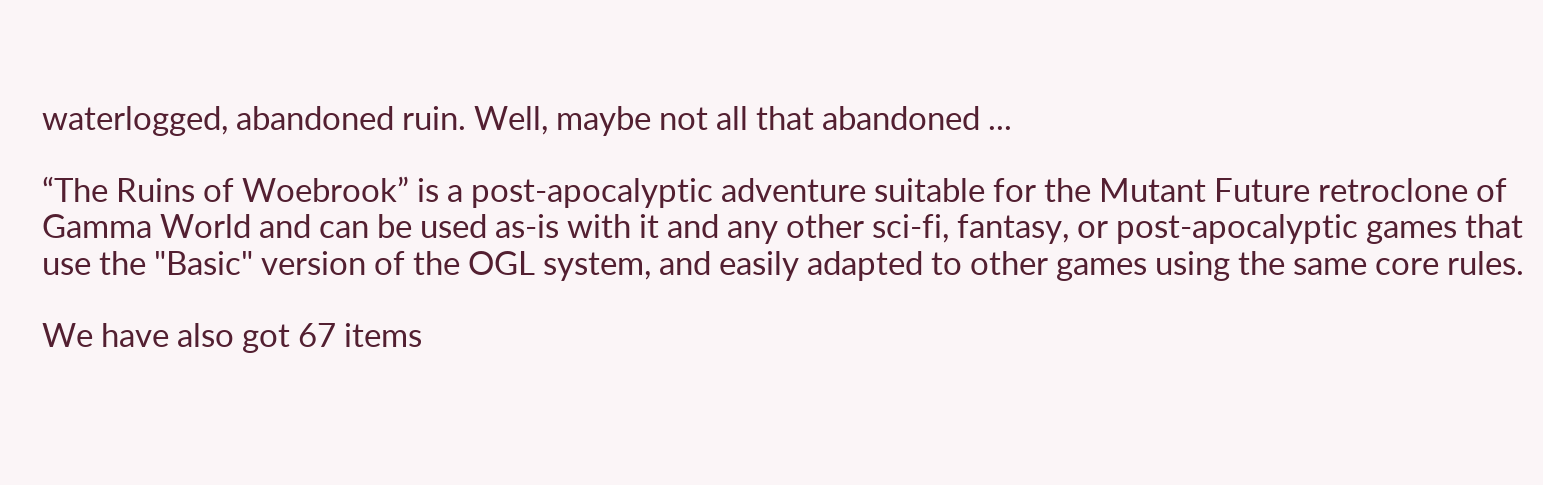waterlogged, abandoned ruin. Well, maybe not all that abandoned ...

“The Ruins of Woebrook” is a post-apocalyptic adventure suitable for the Mutant Future retroclone of Gamma World and can be used as-is with it and any other sci-fi, fantasy, or post-apocalyptic games that use the "Basic" version of the OGL system, and easily adapted to other games using the same core rules.

We have also got 67 items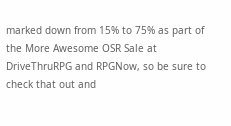marked down from 15% to 75% as part of the More Awesome OSR Sale at DriveThruRPG and RPGNow, so be sure to check that out and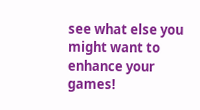see what else you might want to enhance your games!